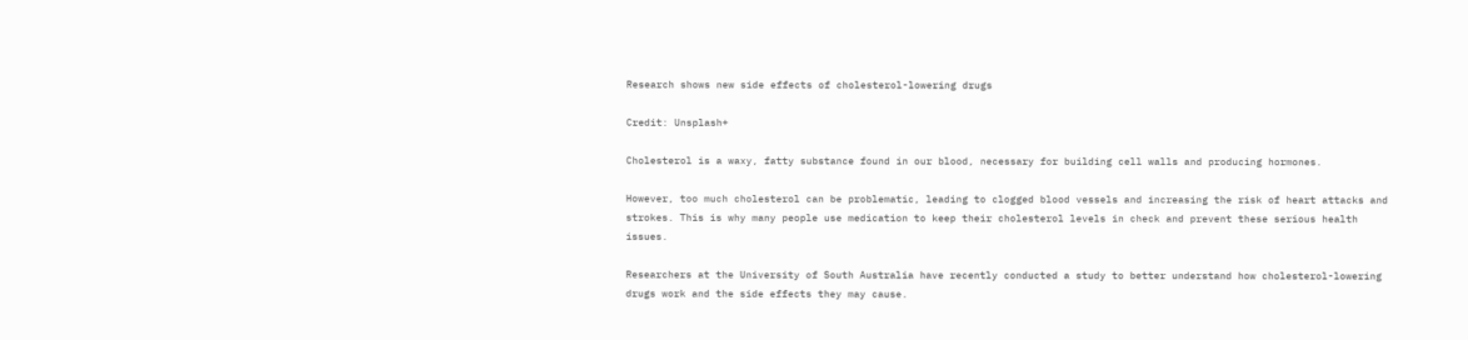Research shows new side effects of cholesterol-lowering drugs

Credit: Unsplash+

Cholesterol is a waxy, fatty substance found in our blood, necessary for building cell walls and producing hormones.

However, too much cholesterol can be problematic, leading to clogged blood vessels and increasing the risk of heart attacks and strokes. This is why many people use medication to keep their cholesterol levels in check and prevent these serious health issues.

Researchers at the University of South Australia have recently conducted a study to better understand how cholesterol-lowering drugs work and the side effects they may cause.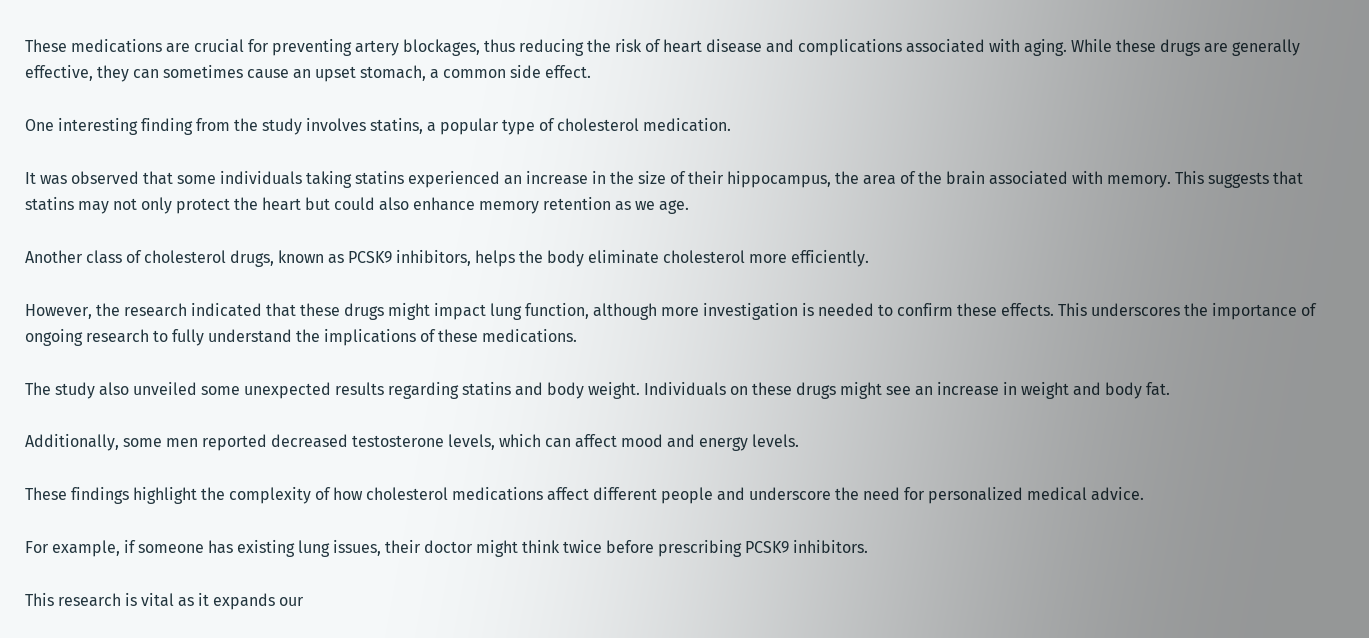These medications are crucial for preventing artery blockages, thus reducing the risk of heart disease and complications associated with aging. While these drugs are generally effective, they can sometimes cause an upset stomach, a common side effect.

One interesting finding from the study involves statins, a popular type of cholesterol medication.

It was observed that some individuals taking statins experienced an increase in the size of their hippocampus, the area of the brain associated with memory. This suggests that statins may not only protect the heart but could also enhance memory retention as we age.

Another class of cholesterol drugs, known as PCSK9 inhibitors, helps the body eliminate cholesterol more efficiently.

However, the research indicated that these drugs might impact lung function, although more investigation is needed to confirm these effects. This underscores the importance of ongoing research to fully understand the implications of these medications.

The study also unveiled some unexpected results regarding statins and body weight. Individuals on these drugs might see an increase in weight and body fat.

Additionally, some men reported decreased testosterone levels, which can affect mood and energy levels.

These findings highlight the complexity of how cholesterol medications affect different people and underscore the need for personalized medical advice.

For example, if someone has existing lung issues, their doctor might think twice before prescribing PCSK9 inhibitors.

This research is vital as it expands our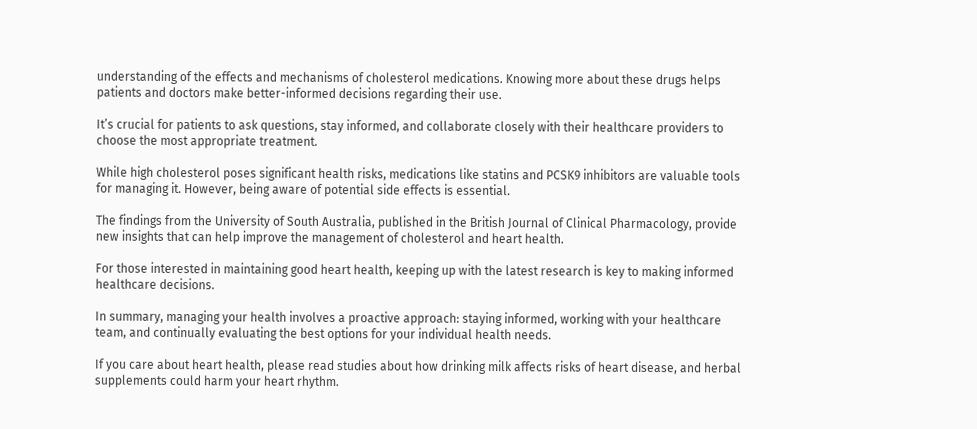understanding of the effects and mechanisms of cholesterol medications. Knowing more about these drugs helps patients and doctors make better-informed decisions regarding their use.

It’s crucial for patients to ask questions, stay informed, and collaborate closely with their healthcare providers to choose the most appropriate treatment.

While high cholesterol poses significant health risks, medications like statins and PCSK9 inhibitors are valuable tools for managing it. However, being aware of potential side effects is essential.

The findings from the University of South Australia, published in the British Journal of Clinical Pharmacology, provide new insights that can help improve the management of cholesterol and heart health.

For those interested in maintaining good heart health, keeping up with the latest research is key to making informed healthcare decisions.

In summary, managing your health involves a proactive approach: staying informed, working with your healthcare team, and continually evaluating the best options for your individual health needs.

If you care about heart health, please read studies about how drinking milk affects risks of heart disease, and herbal supplements could harm your heart rhythm.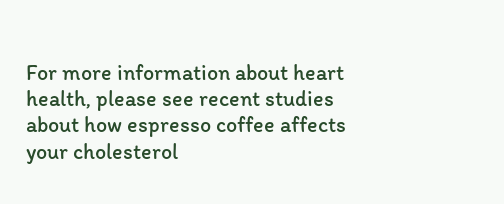For more information about heart health, please see recent studies about how espresso coffee affects your cholesterol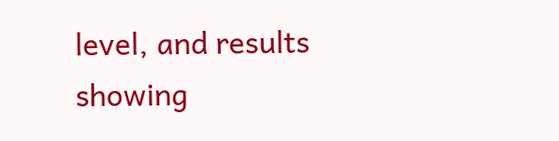level, and results showing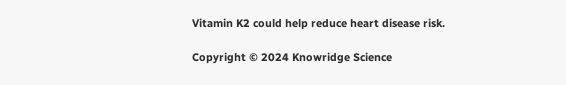Vitamin K2 could help reduce heart disease risk.

Copyright © 2024 Knowridge Science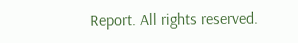Report. All rights reserved.